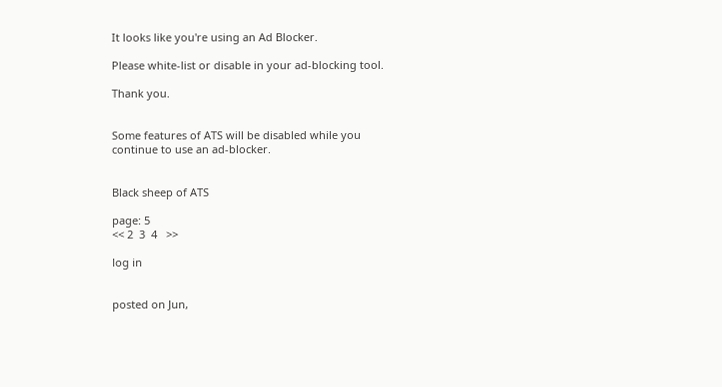It looks like you're using an Ad Blocker.

Please white-list or disable in your ad-blocking tool.

Thank you.


Some features of ATS will be disabled while you continue to use an ad-blocker.


Black sheep of ATS

page: 5
<< 2  3  4   >>

log in


posted on Jun,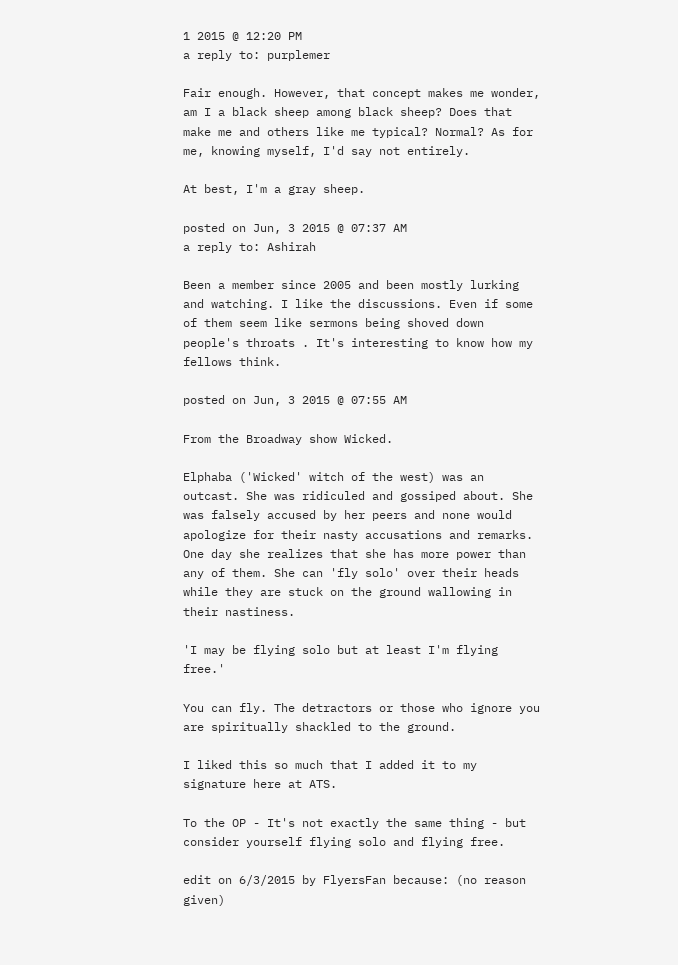1 2015 @ 12:20 PM
a reply to: purplemer

Fair enough. However, that concept makes me wonder, am I a black sheep among black sheep? Does that make me and others like me typical? Normal? As for me, knowing myself, I'd say not entirely.

At best, I'm a gray sheep.

posted on Jun, 3 2015 @ 07:37 AM
a reply to: Ashirah

Been a member since 2005 and been mostly lurking and watching. I like the discussions. Even if some of them seem like sermons being shoved down people's throats . It's interesting to know how my fellows think.

posted on Jun, 3 2015 @ 07:55 AM

From the Broadway show Wicked.

Elphaba ('Wicked' witch of the west) was an outcast. She was ridiculed and gossiped about. She was falsely accused by her peers and none would apologize for their nasty accusations and remarks. One day she realizes that she has more power than any of them. She can 'fly solo' over their heads while they are stuck on the ground wallowing in their nastiness.

'I may be flying solo but at least I'm flying free.'

You can fly. The detractors or those who ignore you are spiritually shackled to the ground.

I liked this so much that I added it to my signature here at ATS.

To the OP - It's not exactly the same thing - but consider yourself flying solo and flying free.

edit on 6/3/2015 by FlyersFan because: (no reason given)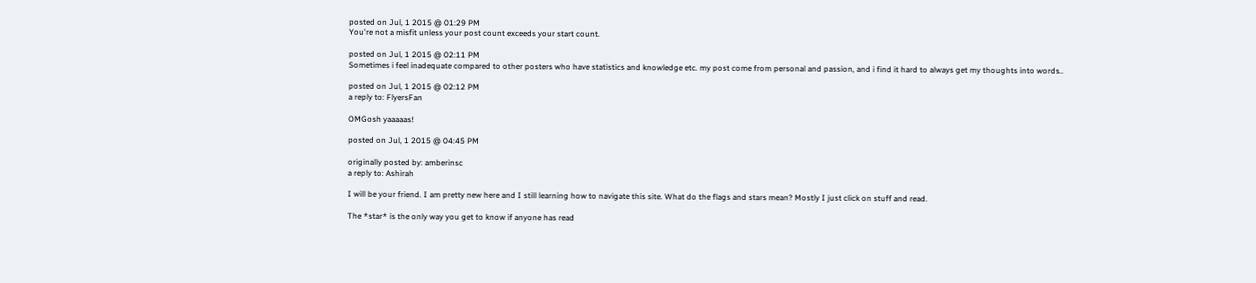posted on Jul, 1 2015 @ 01:29 PM
You're not a misfit unless your post count exceeds your start count.

posted on Jul, 1 2015 @ 02:11 PM
Sometimes i feel inadequate compared to other posters who have statistics and knowledge etc. my post come from personal and passion, and i find it hard to always get my thoughts into words..

posted on Jul, 1 2015 @ 02:12 PM
a reply to: FlyersFan

OMGosh yaaaaas!

posted on Jul, 1 2015 @ 04:45 PM

originally posted by: amberinsc
a reply to: Ashirah

I will be your friend. I am pretty new here and I still learning how to navigate this site. What do the flags and stars mean? Mostly I just click on stuff and read.

The *star* is the only way you get to know if anyone has read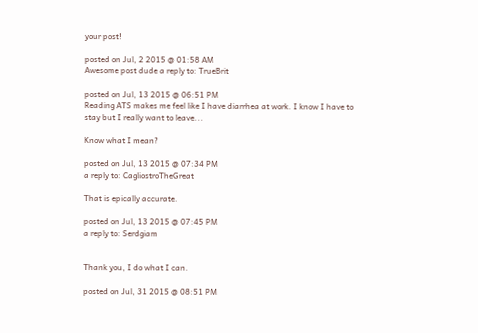your post!

posted on Jul, 2 2015 @ 01:58 AM
Awesome post dude a reply to: TrueBrit

posted on Jul, 13 2015 @ 06:51 PM
Reading ATS makes me feel like I have diarrhea at work. I know I have to stay but I really want to leave...

Know what I mean?

posted on Jul, 13 2015 @ 07:34 PM
a reply to: CagliostroTheGreat

That is epically accurate.

posted on Jul, 13 2015 @ 07:45 PM
a reply to: Serdgiam


Thank you, I do what I can.

posted on Jul, 31 2015 @ 08:51 PM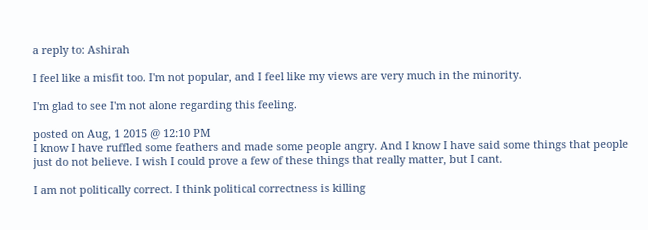a reply to: Ashirah

I feel like a misfit too. I'm not popular, and I feel like my views are very much in the minority.

I'm glad to see I'm not alone regarding this feeling.

posted on Aug, 1 2015 @ 12:10 PM
I know I have ruffled some feathers and made some people angry. And I know I have said some things that people just do not believe. I wish I could prove a few of these things that really matter, but I cant.

I am not politically correct. I think political correctness is killing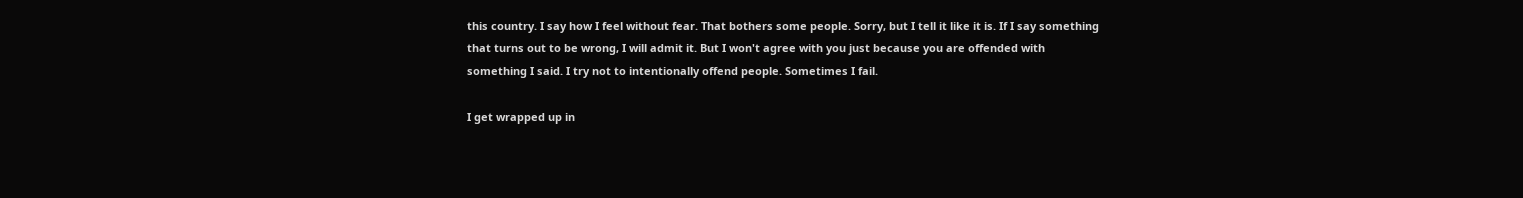this country. I say how I feel without fear. That bothers some people. Sorry, but I tell it like it is. If I say something that turns out to be wrong, I will admit it. But I won't agree with you just because you are offended with something I said. I try not to intentionally offend people. Sometimes I fail.

I get wrapped up in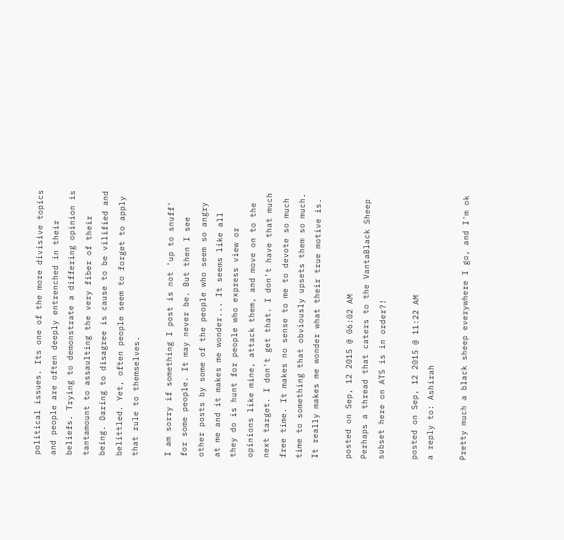political issues. Its one of the more divisive topics and people are often deeply entrenched in their beliefs. Trying to demonstrate a differing opinion is tantamount to assaulting the very fiber of their being. Daring to disagree is cause to be vilified and belittled. Yet, often people seem to forget to apply that rule to themselves.

I am sorry if something I post is not 'up to snuff' for some people. It may never be. But then I see other posts by some of the people who seem so angry at me and it makes me wonder... It seems like all they do is hunt for people who express view or opinions like mine, attack them, and move on to the next target. I don't get that. I don't have that much free time. It makes no sense to me to devote so much time to something that obviously upsets them so much. It really makes me wonder what their true motive is.

posted on Sep, 12 2015 @ 06:02 AM
Perhaps a thread that caters to the VantaBlack Sheep subset here on ATS is in order?!

posted on Sep, 12 2015 @ 11:22 AM
a reply to: Ashirah

Pretty much a black sheep everywhere I go, and I'm ok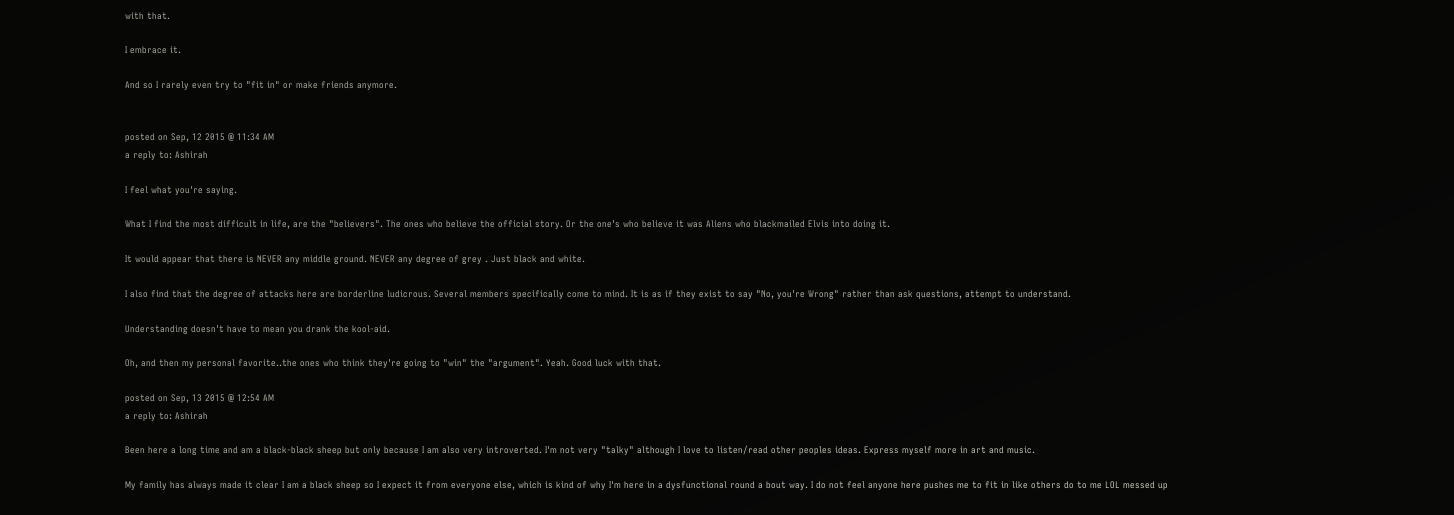with that.

I embrace it.

And so I rarely even try to "fit in" or make friends anymore.


posted on Sep, 12 2015 @ 11:34 AM
a reply to: Ashirah

I feel what you're saying.

What I find the most difficult in life, are the "believers". The ones who believe the official story. Or the one's who believe it was Aliens who blackmailed Elvis into doing it.

It would appear that there is NEVER any middle ground. NEVER any degree of grey . Just black and white.

I also find that the degree of attacks here are borderline ludicrous. Several members specifically come to mind. It is as if they exist to say "No, you're Wrong" rather than ask questions, attempt to understand.

Understanding doesn't have to mean you drank the kool-aid.

Oh, and then my personal favorite..the ones who think they're going to "win" the "argument". Yeah. Good luck with that.

posted on Sep, 13 2015 @ 12:54 AM
a reply to: Ashirah

Been here a long time and am a black-black sheep but only because I am also very introverted. I'm not very "talky" although I love to listen/read other peoples ideas. Express myself more in art and music.

My family has always made it clear I am a black sheep so I expect it from everyone else, which is kind of why I'm here in a dysfunctional round a bout way. I do not feel anyone here pushes me to fit in like others do to me LOL messed up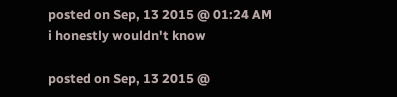posted on Sep, 13 2015 @ 01:24 AM
i honestly wouldn't know

posted on Sep, 13 2015 @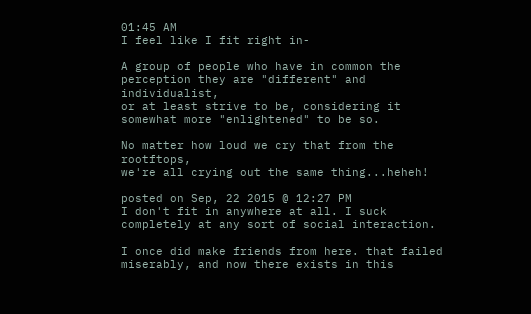01:45 AM
I feel like I fit right in-

A group of people who have in common the perception they are "different" and individualist,
or at least strive to be, considering it somewhat more "enlightened" to be so.

No matter how loud we cry that from the rootftops,
we're all crying out the same thing...heheh!

posted on Sep, 22 2015 @ 12:27 PM
I don't fit in anywhere at all. I suck completely at any sort of social interaction.

I once did make friends from here. that failed miserably, and now there exists in this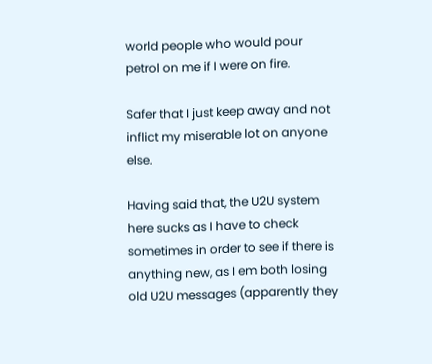world people who would pour petrol on me if I were on fire.

Safer that I just keep away and not inflict my miserable lot on anyone else.

Having said that, the U2U system here sucks as I have to check sometimes in order to see if there is anything new, as I em both losing old U2U messages (apparently they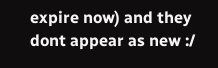expire now) and they dont appear as new :/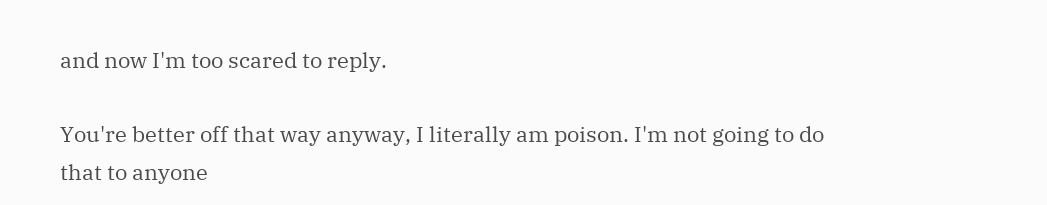and now I'm too scared to reply.

You're better off that way anyway, I literally am poison. I'm not going to do that to anyone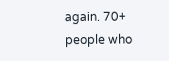again. 70+ people who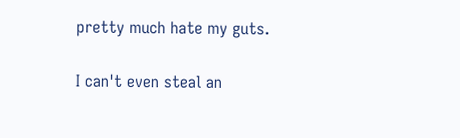pretty much hate my guts.

I can't even steal an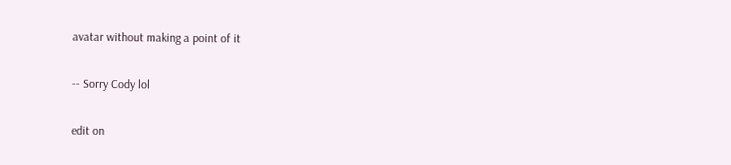avatar without making a point of it

-- Sorry Cody lol

edit on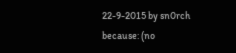22-9-2015 by sn0rch because: (no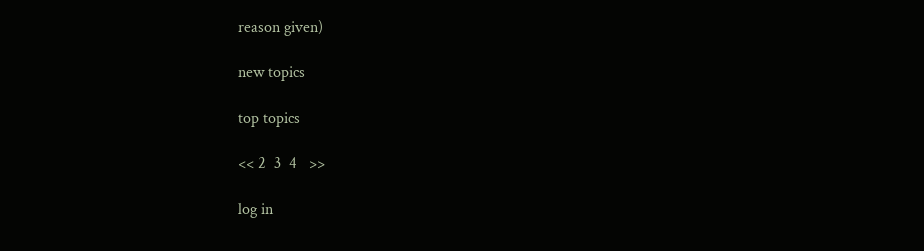reason given)

new topics

top topics

<< 2  3  4   >>

log in